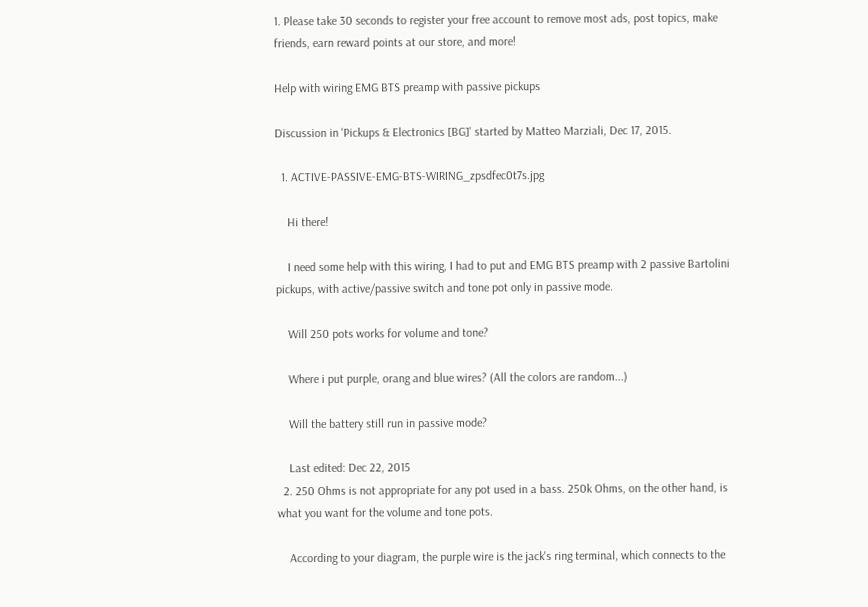1. Please take 30 seconds to register your free account to remove most ads, post topics, make friends, earn reward points at our store, and more!

Help with wiring EMG BTS preamp with passive pickups

Discussion in 'Pickups & Electronics [BG]' started by Matteo Marziali, Dec 17, 2015.

  1. ACTIVE-PASSIVE-EMG-BTS-WIRING_zpsdfec0t7s.jpg

    Hi there!

    I need some help with this wiring, I had to put and EMG BTS preamp with 2 passive Bartolini pickups, with active/passive switch and tone pot only in passive mode.

    Will 250 pots works for volume and tone?

    Where i put purple, orang and blue wires? (All the colors are random...)

    Will the battery still run in passive mode?

    Last edited: Dec 22, 2015
  2. 250 Ohms is not appropriate for any pot used in a bass. 250k Ohms, on the other hand, is what you want for the volume and tone pots.

    According to your diagram, the purple wire is the jack's ring terminal, which connects to the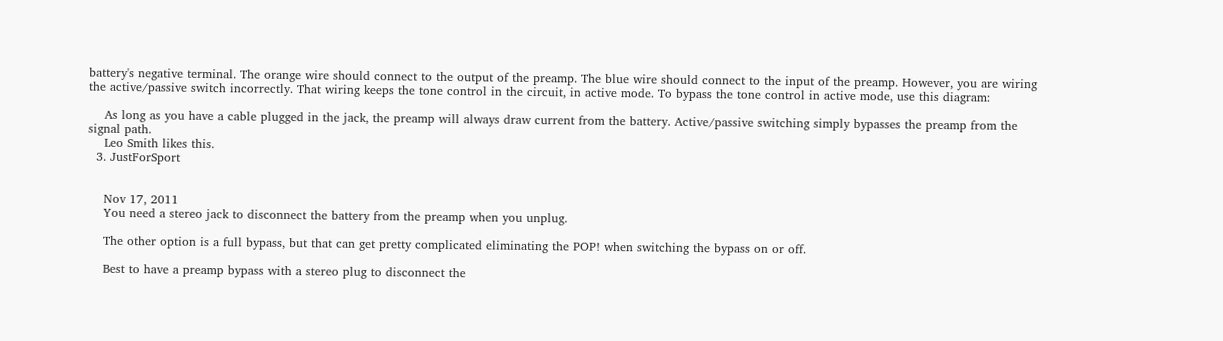battery's negative terminal. The orange wire should connect to the output of the preamp. The blue wire should connect to the input of the preamp. However, you are wiring the active/passive switch incorrectly. That wiring keeps the tone control in the circuit, in active mode. To bypass the tone control in active mode, use this diagram:

    As long as you have a cable plugged in the jack, the preamp will always draw current from the battery. Active/passive switching simply bypasses the preamp from the signal path.
    Leo Smith likes this.
  3. JustForSport


    Nov 17, 2011
    You need a stereo jack to disconnect the battery from the preamp when you unplug.

    The other option is a full bypass, but that can get pretty complicated eliminating the POP! when switching the bypass on or off.

    Best to have a preamp bypass with a stereo plug to disconnect the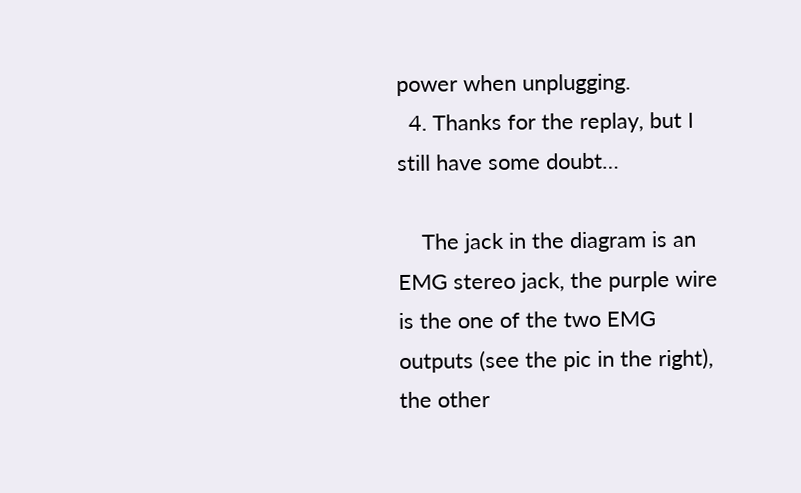power when unplugging.
  4. Thanks for the replay, but I still have some doubt…

    The jack in the diagram is an EMG stereo jack, the purple wire is the one of the two EMG outputs (see the pic in the right), the other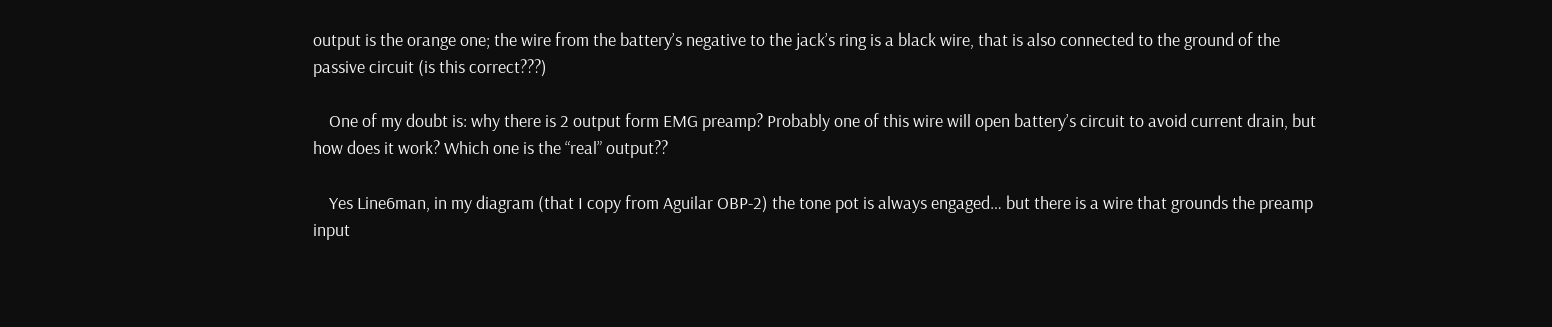output is the orange one; the wire from the battery’s negative to the jack’s ring is a black wire, that is also connected to the ground of the passive circuit (is this correct???)

    One of my doubt is: why there is 2 output form EMG preamp? Probably one of this wire will open battery’s circuit to avoid current drain, but how does it work? Which one is the “real” output??

    Yes Line6man, in my diagram (that I copy from Aguilar OBP-2) the tone pot is always engaged… but there is a wire that grounds the preamp input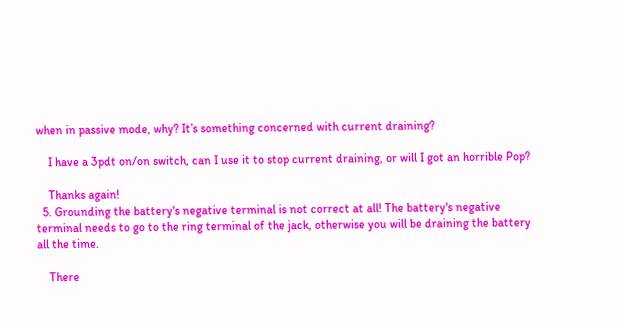when in passive mode, why? It’s something concerned with current draining?

    I have a 3pdt on/on switch, can I use it to stop current draining, or will I got an horrible Pop?

    Thanks again!
  5. Grounding the battery's negative terminal is not correct at all! The battery's negative terminal needs to go to the ring terminal of the jack, otherwise you will be draining the battery all the time.

    There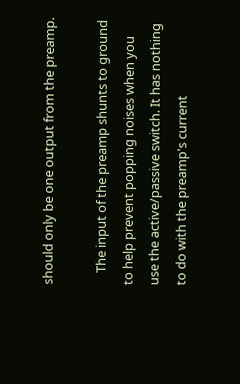should only be one output from the preamp.

    The input of the preamp shunts to ground to help prevent popping noises when you use the active/passive switch. It has nothing to do with the preamp's current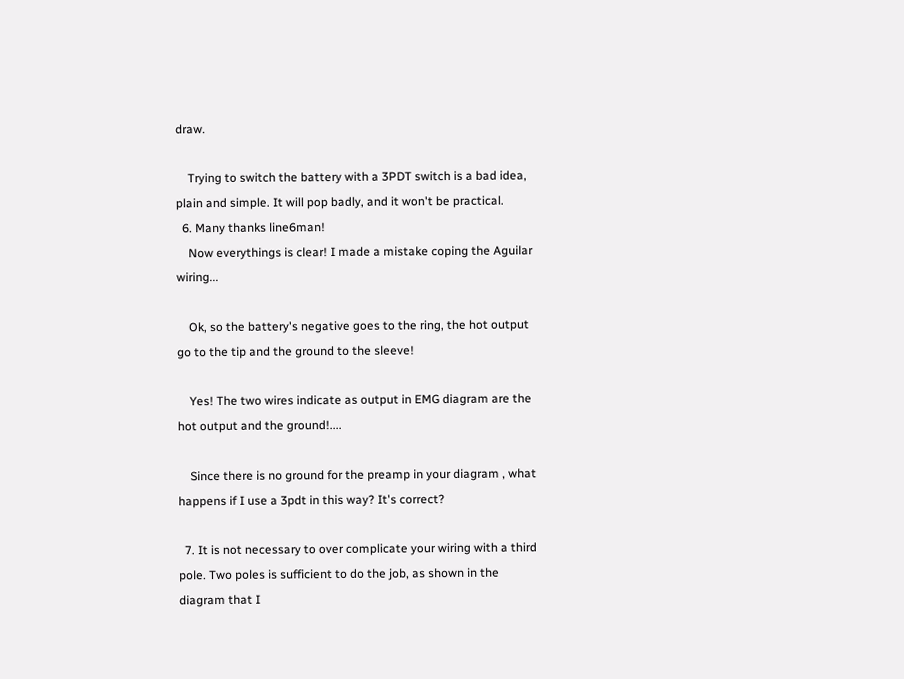draw.

    Trying to switch the battery with a 3PDT switch is a bad idea, plain and simple. It will pop badly, and it won't be practical.
  6. Many thanks line6man!
    Now everythings is clear! I made a mistake coping the Aguilar wiring...

    Ok, so the battery's negative goes to the ring, the hot output go to the tip and the ground to the sleeve!

    Yes! The two wires indicate as output in EMG diagram are the hot output and the ground!....

    Since there is no ground for the preamp in your diagram , what happens if I use a 3pdt in this way? It's correct?

  7. It is not necessary to over complicate your wiring with a third pole. Two poles is sufficient to do the job, as shown in the diagram that I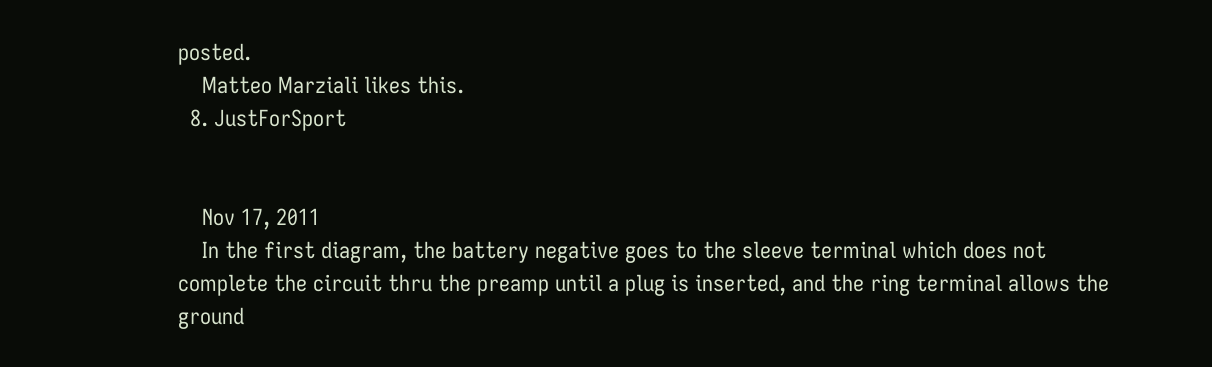posted.
    Matteo Marziali likes this.
  8. JustForSport


    Nov 17, 2011
    In the first diagram, the battery negative goes to the sleeve terminal which does not complete the circuit thru the preamp until a plug is inserted, and the ring terminal allows the ground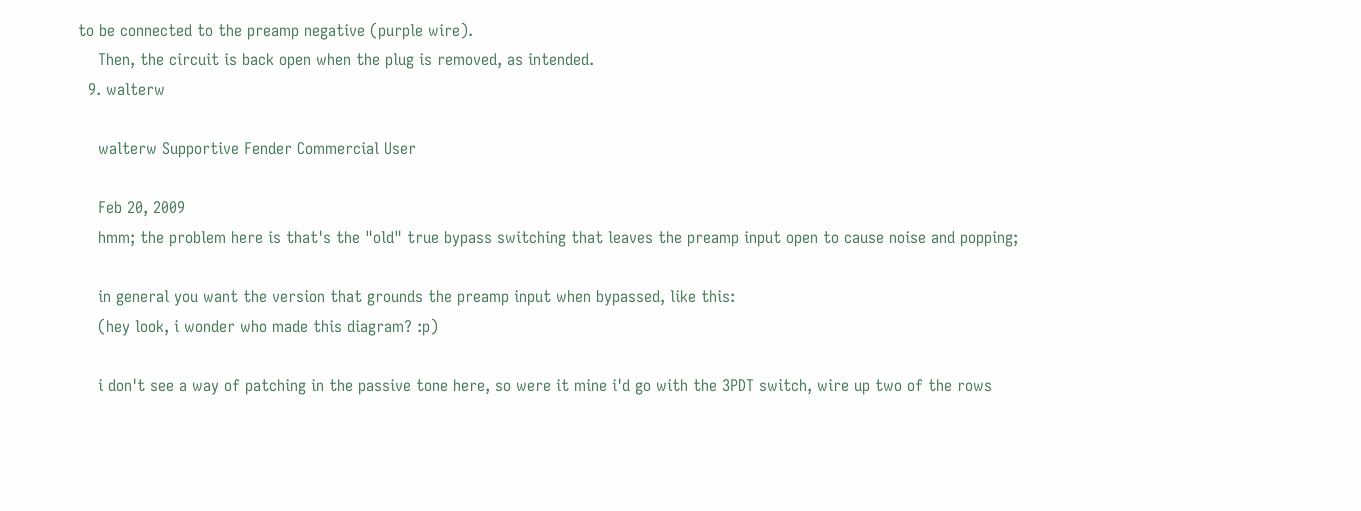to be connected to the preamp negative (purple wire).
    Then, the circuit is back open when the plug is removed, as intended.
  9. walterw

    walterw Supportive Fender Commercial User

    Feb 20, 2009
    hmm; the problem here is that's the "old" true bypass switching that leaves the preamp input open to cause noise and popping;

    in general you want the version that grounds the preamp input when bypassed, like this:
    (hey look, i wonder who made this diagram? :p)

    i don't see a way of patching in the passive tone here, so were it mine i'd go with the 3PDT switch, wire up two of the rows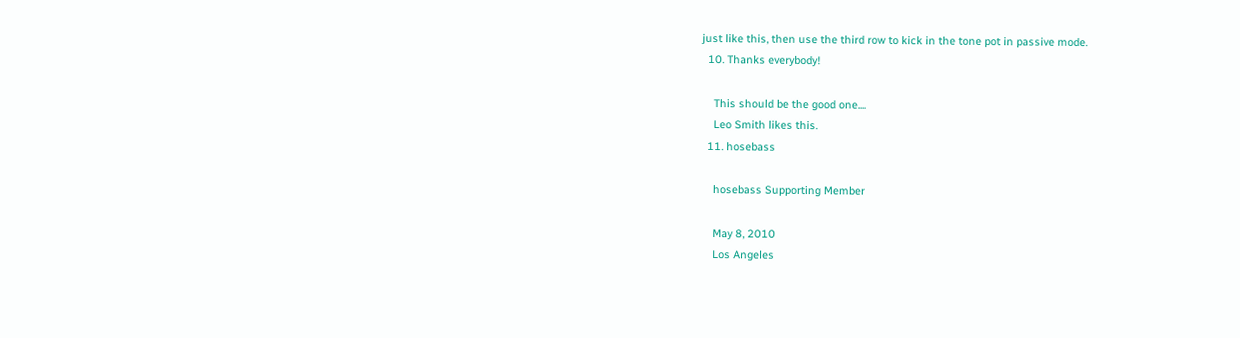just like this, then use the third row to kick in the tone pot in passive mode.
  10. Thanks everybody!

    This should be the good one....
    Leo Smith likes this.
  11. hosebass

    hosebass Supporting Member

    May 8, 2010
    Los Angeles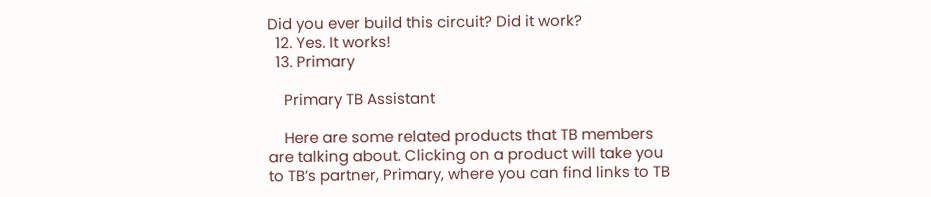Did you ever build this circuit? Did it work?
  12. Yes. It works!
  13. Primary

    Primary TB Assistant

    Here are some related products that TB members are talking about. Clicking on a product will take you to TB’s partner, Primary, where you can find links to TB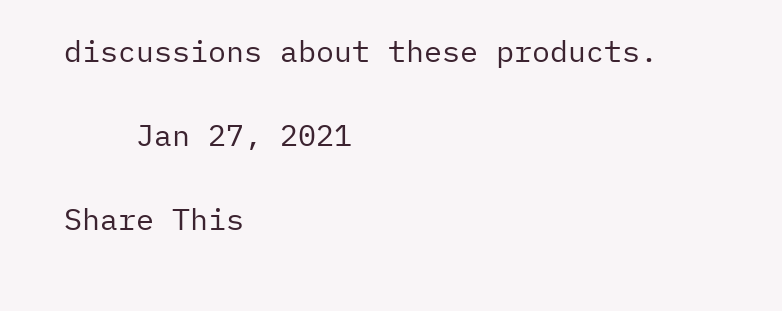discussions about these products.

    Jan 27, 2021

Share This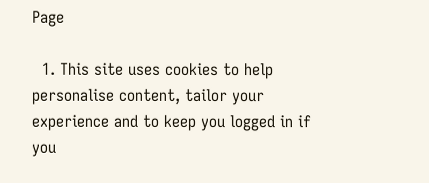Page

  1. This site uses cookies to help personalise content, tailor your experience and to keep you logged in if you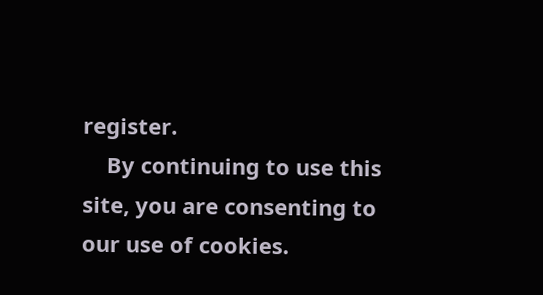register.
    By continuing to use this site, you are consenting to our use of cookies.